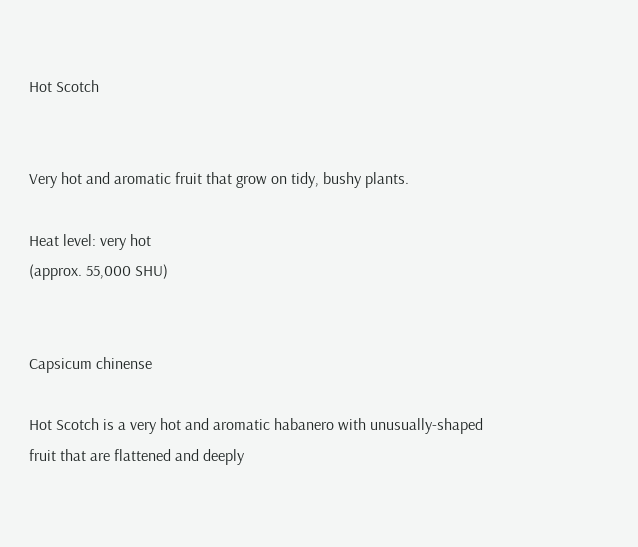Hot Scotch


Very hot and aromatic fruit that grow on tidy, bushy plants.

Heat level: very hot
(approx. 55,000 SHU)


Capsicum chinense

Hot Scotch is a very hot and aromatic habanero with unusually-shaped fruit that are flattened and deeply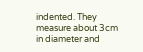indented. They measure about 3cm in diameter and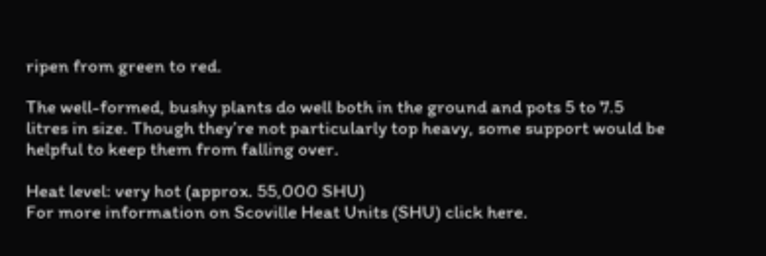ripen from green to red.

The well-formed, bushy plants do well both in the ground and pots 5 to 7.5 litres in size. Though they’re not particularly top heavy, some support would be helpful to keep them from falling over.

Heat level: very hot (approx. 55,000 SHU)
For more information on Scoville Heat Units (SHU) click here.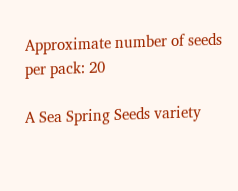Approximate number of seeds per pack: 20

A Sea Spring Seeds variety